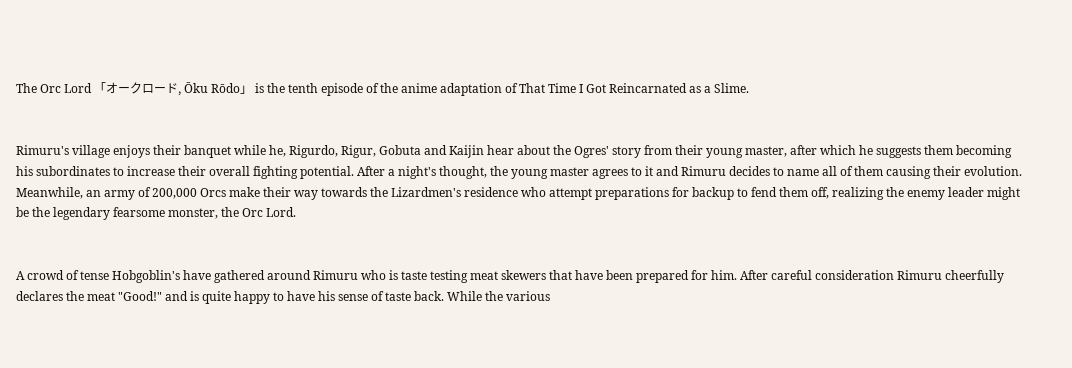The Orc Lord 「オークロード, Ōku Rōdo」 is the tenth episode of the anime adaptation of That Time I Got Reincarnated as a Slime.


Rimuru's village enjoys their banquet while he, Rigurdo, Rigur, Gobuta and Kaijin hear about the Ogres' story from their young master, after which he suggests them becoming his subordinates to increase their overall fighting potential. After a night's thought, the young master agrees to it and Rimuru decides to name all of them causing their evolution. Meanwhile, an army of 200,000 Orcs make their way towards the Lizardmen's residence who attempt preparations for backup to fend them off, realizing the enemy leader might be the legendary fearsome monster, the Orc Lord.


A crowd of tense Hobgoblin's have gathered around Rimuru who is taste testing meat skewers that have been prepared for him. After careful consideration Rimuru cheerfully declares the meat "Good!" and is quite happy to have his sense of taste back. While the various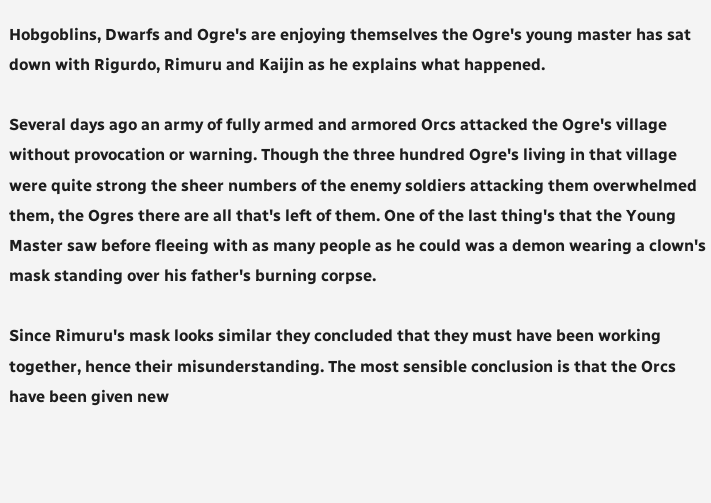Hobgoblins, Dwarfs and Ogre's are enjoying themselves the Ogre's young master has sat down with Rigurdo, Rimuru and Kaijin as he explains what happened.

Several days ago an army of fully armed and armored Orcs attacked the Ogre's village without provocation or warning. Though the three hundred Ogre's living in that village were quite strong the sheer numbers of the enemy soldiers attacking them overwhelmed them, the Ogres there are all that's left of them. One of the last thing's that the Young Master saw before fleeing with as many people as he could was a demon wearing a clown's mask standing over his father's burning corpse.

Since Rimuru's mask looks similar they concluded that they must have been working together, hence their misunderstanding. The most sensible conclusion is that the Orcs have been given new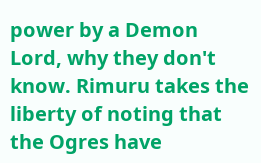power by a Demon Lord, why they don't know. Rimuru takes the liberty of noting that the Ogres have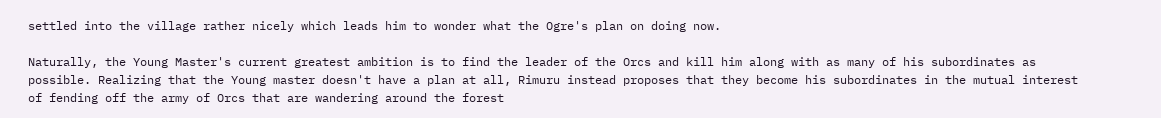settled into the village rather nicely which leads him to wonder what the Ogre's plan on doing now.

Naturally, the Young Master's current greatest ambition is to find the leader of the Orcs and kill him along with as many of his subordinates as possible. Realizing that the Young master doesn't have a plan at all, Rimuru instead proposes that they become his subordinates in the mutual interest of fending off the army of Orcs that are wandering around the forest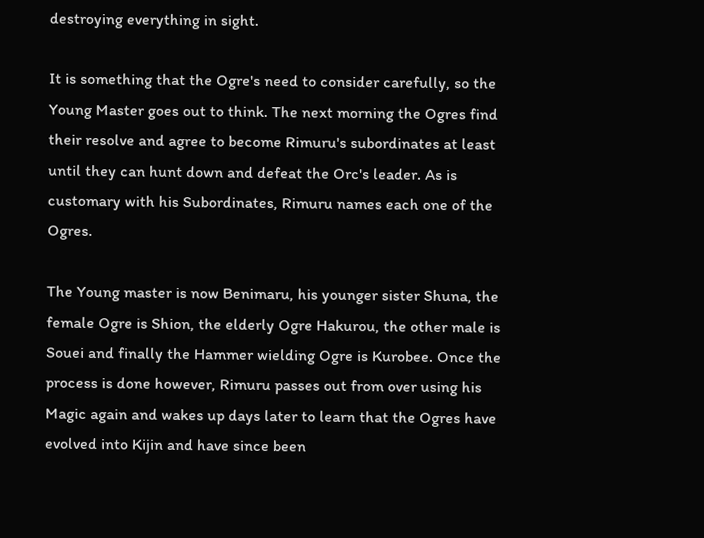destroying everything in sight.

It is something that the Ogre's need to consider carefully, so the Young Master goes out to think. The next morning the Ogres find their resolve and agree to become Rimuru's subordinates at least until they can hunt down and defeat the Orc's leader. As is customary with his Subordinates, Rimuru names each one of the Ogres.

The Young master is now Benimaru, his younger sister Shuna, the female Ogre is Shion, the elderly Ogre Hakurou, the other male is Souei and finally the Hammer wielding Ogre is Kurobee. Once the process is done however, Rimuru passes out from over using his Magic again and wakes up days later to learn that the Ogres have evolved into Kijin and have since been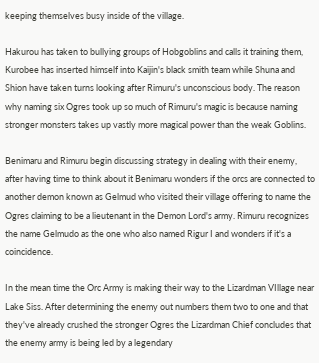keeping themselves busy inside of the village.

Hakurou has taken to bullying groups of Hobgoblins and calls it training them, Kurobee has inserted himself into Kaijin's black smith team while Shuna and Shion have taken turns looking after Rimuru's unconscious body. The reason why naming six Ogres took up so much of Rimuru's magic is because naming stronger monsters takes up vastly more magical power than the weak Goblins.

Benimaru and Rimuru begin discussing strategy in dealing with their enemy, after having time to think about it Benimaru wonders if the orcs are connected to another demon known as Gelmud who visited their village offering to name the Ogres claiming to be a lieutenant in the Demon Lord's army. Rimuru recognizes the name Gelmudo as the one who also named Rigur I and wonders if it's a coincidence.

In the mean time the Orc Army is making their way to the Lizardman VIllage near Lake Siss. After determining the enemy out numbers them two to one and that they've already crushed the stronger Ogres the Lizardman Chief concludes that the enemy army is being led by a legendary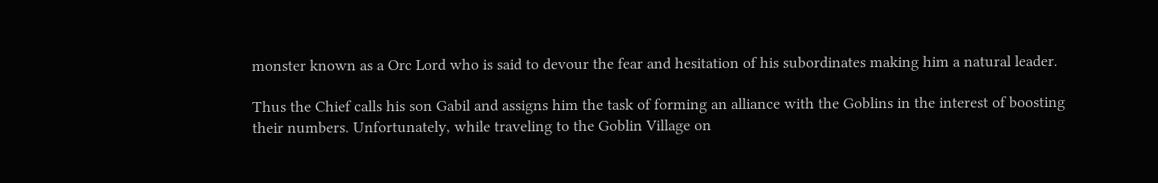monster known as a Orc Lord who is said to devour the fear and hesitation of his subordinates making him a natural leader.

Thus the Chief calls his son Gabil and assigns him the task of forming an alliance with the Goblins in the interest of boosting their numbers. Unfortunately, while traveling to the Goblin Village on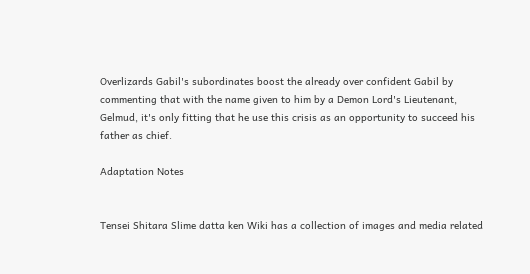Overlizards Gabil's subordinates boost the already over confident Gabil by commenting that with the name given to him by a Demon Lord's Lieutenant, Gelmud, it's only fitting that he use this crisis as an opportunity to succeed his father as chief.

Adaptation Notes


Tensei Shitara Slime datta ken Wiki has a collection of images and media related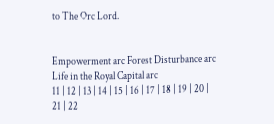to The Orc Lord.


Empowerment arc Forest Disturbance arc Life in the Royal Capital arc
11 | 12 | 13 | 14 | 15 | 16 | 17 | 18 | 19 | 20 | 21 | 22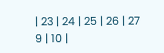| 23 | 24 | 25 | 26 | 27
9 | 10 |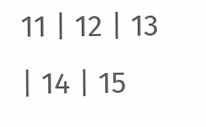11 | 12 | 13 | 14 | 15